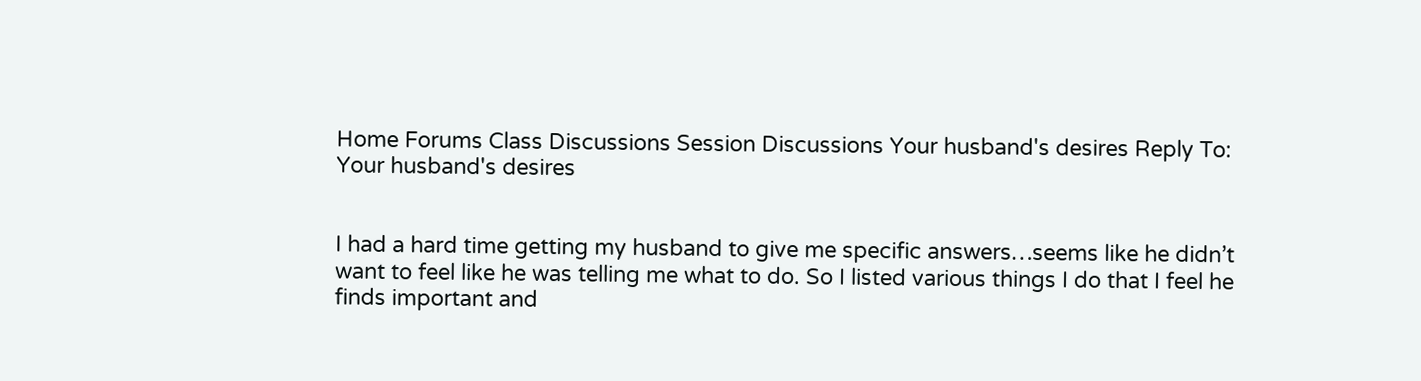Home Forums Class Discussions Session Discussions Your husband's desires Reply To: Your husband's desires


I had a hard time getting my husband to give me specific answers…seems like he didn’t want to feel like he was telling me what to do. So I listed various things I do that I feel he finds important and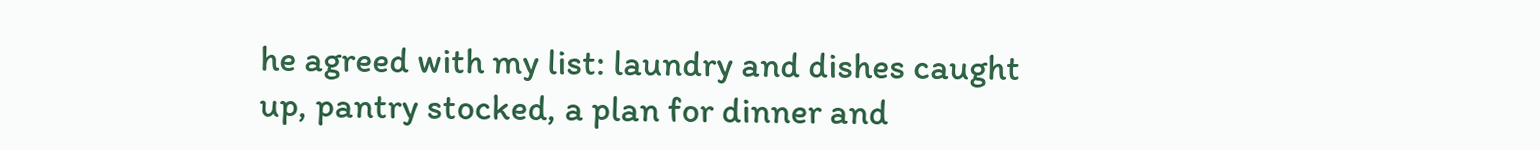he agreed with my list: laundry and dishes caught up, pantry stocked, a plan for dinner and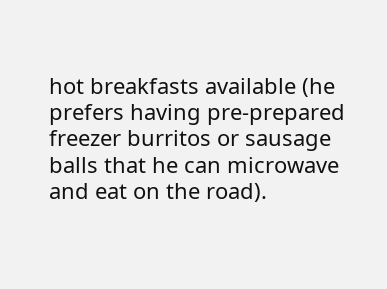hot breakfasts available (he prefers having pre-prepared freezer burritos or sausage balls that he can microwave and eat on the road).